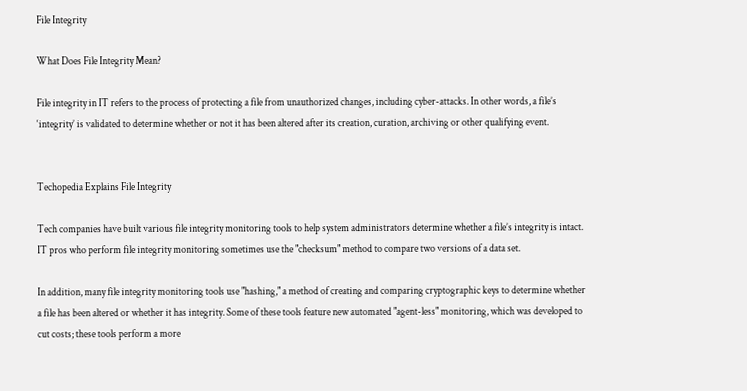File Integrity

What Does File Integrity Mean?

File integrity in IT refers to the process of protecting a file from unauthorized changes, including cyber-attacks. In other words, a file’s ‘integrity’ is validated to determine whether or not it has been altered after its creation, curation, archiving or other qualifying event.


Techopedia Explains File Integrity

Tech companies have built various file integrity monitoring tools to help system administrators determine whether a file’s integrity is intact. IT pros who perform file integrity monitoring sometimes use the "checksum" method to compare two versions of a data set.

In addition, many file integrity monitoring tools use "hashing," a method of creating and comparing cryptographic keys to determine whether a file has been altered or whether it has integrity. Some of these tools feature new automated "agent-less" monitoring, which was developed to cut costs; these tools perform a more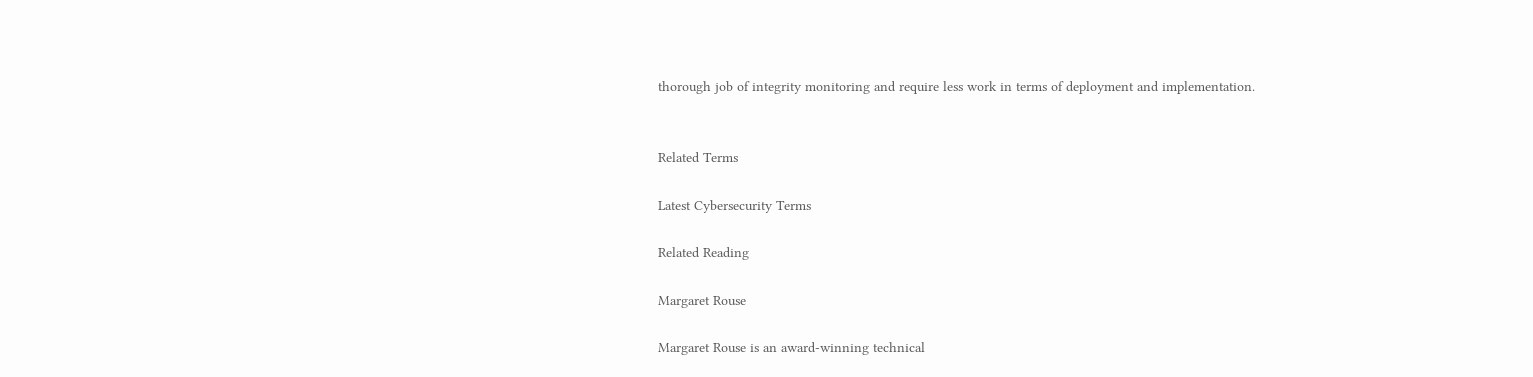thorough job of integrity monitoring and require less work in terms of deployment and implementation.


Related Terms

Latest Cybersecurity Terms

Related Reading

Margaret Rouse

Margaret Rouse is an award-winning technical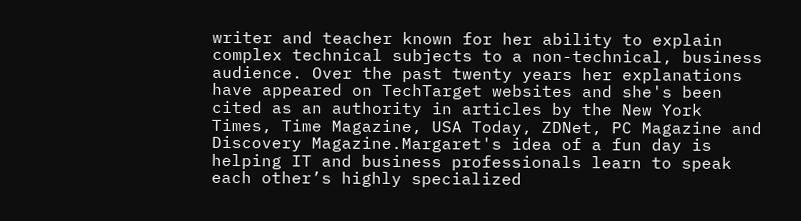writer and teacher known for her ability to explain complex technical subjects to a non-technical, business audience. Over the past twenty years her explanations have appeared on TechTarget websites and she's been cited as an authority in articles by the New York Times, Time Magazine, USA Today, ZDNet, PC Magazine and Discovery Magazine.Margaret's idea of a fun day is helping IT and business professionals learn to speak each other’s highly specialized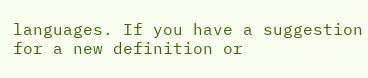languages. If you have a suggestion for a new definition or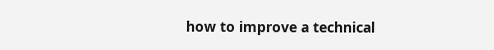how to improve a technical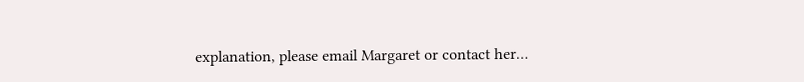explanation, please email Margaret or contact her…